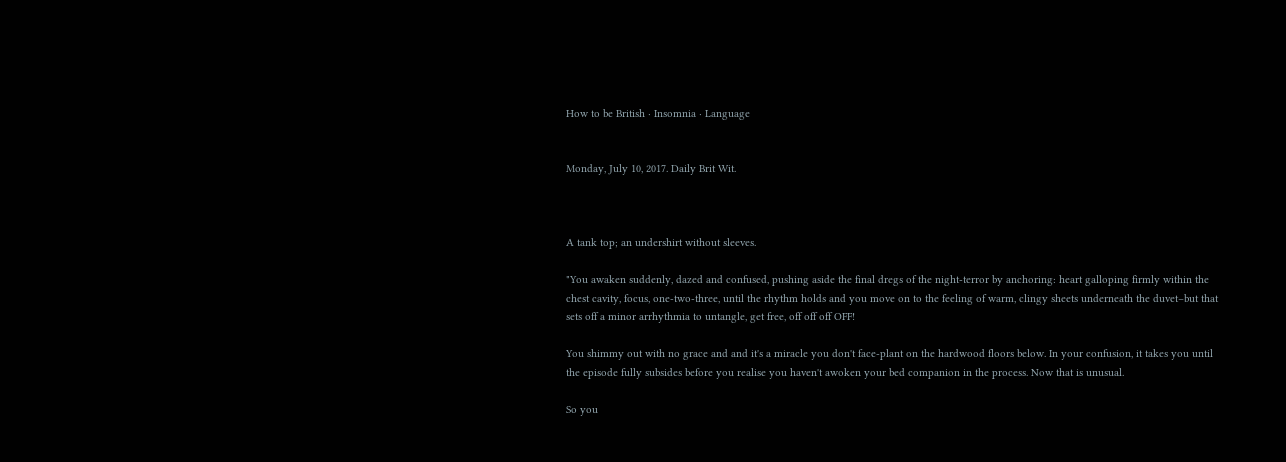How to be British · Insomnia · Language


Monday, July 10, 2017. Daily Brit Wit.



A tank top; an undershirt without sleeves.

"You awaken suddenly, dazed and confused, pushing aside the final dregs of the night-terror by anchoring: heart galloping firmly within the chest cavity, focus, one-two-three, until the rhythm holds and you move on to the feeling of warm, clingy sheets underneath the duvet–but that sets off a minor arrhythmia to untangle, get free, off off off OFF!

You shimmy out with no grace and and it's a miracle you don't face-plant on the hardwood floors below. In your confusion, it takes you until the episode fully subsides before you realise you haven't awoken your bed companion in the process. Now that is unusual.

So you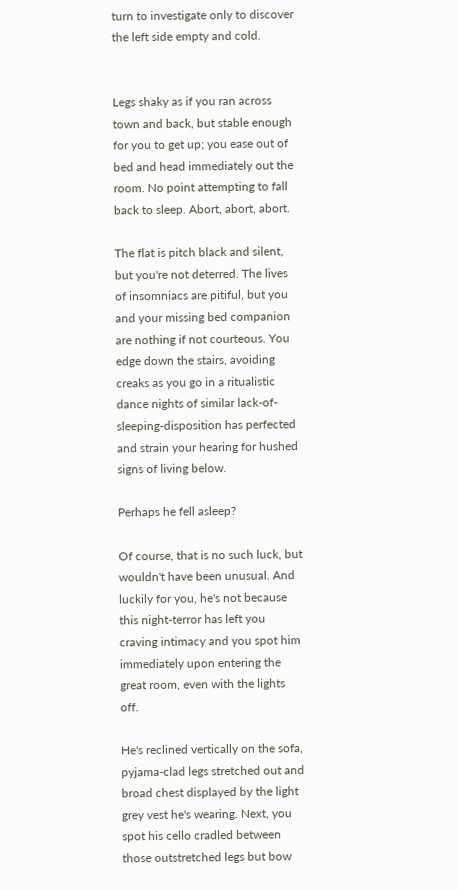turn to investigate only to discover the left side empty and cold.


Legs shaky as if you ran across town and back, but stable enough for you to get up; you ease out of bed and head immediately out the room. No point attempting to fall back to sleep. Abort, abort, abort.

The flat is pitch black and silent, but you're not deterred. The lives of insomniacs are pitiful, but you and your missing bed companion are nothing if not courteous. You edge down the stairs, avoiding creaks as you go in a ritualistic dance nights of similar lack-of-sleeping-disposition has perfected and strain your hearing for hushed signs of living below.

Perhaps he fell asleep?

Of course, that is no such luck, but wouldn't have been unusual. And luckily for you, he's not because this night-terror has left you craving intimacy and you spot him immediately upon entering the great room, even with the lights off.

He's reclined vertically on the sofa, pyjama-clad legs stretched out and broad chest displayed by the light grey vest he's wearing. Next, you spot his cello cradled between those outstretched legs but bow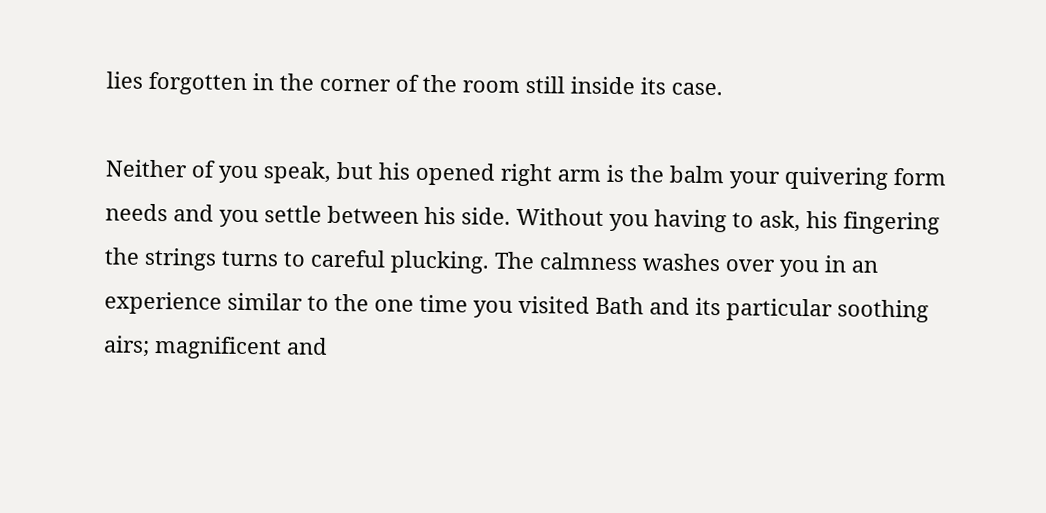lies forgotten in the corner of the room still inside its case.

Neither of you speak, but his opened right arm is the balm your quivering form needs and you settle between his side. Without you having to ask, his fingering the strings turns to careful plucking. The calmness washes over you in an experience similar to the one time you visited Bath and its particular soothing airs; magnificent and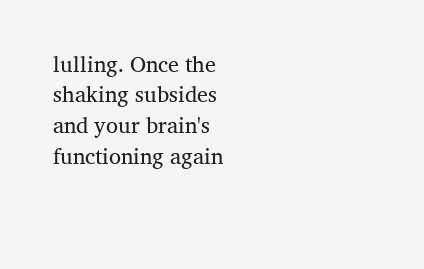lulling. Once the shaking subsides and your brain's functioning again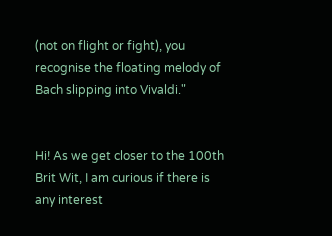(not on flight or fight), you recognise the floating melody of Bach slipping into Vivaldi."


Hi! As we get closer to the 100th Brit Wit, I am curious if there is any interest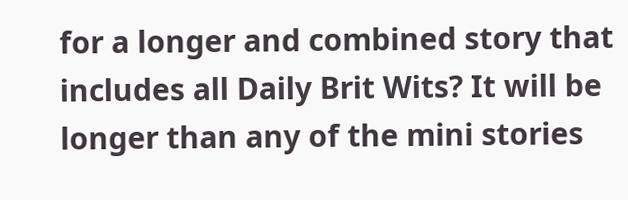for a longer and combined story that includes all Daily Brit Wits? It will be longer than any of the mini stories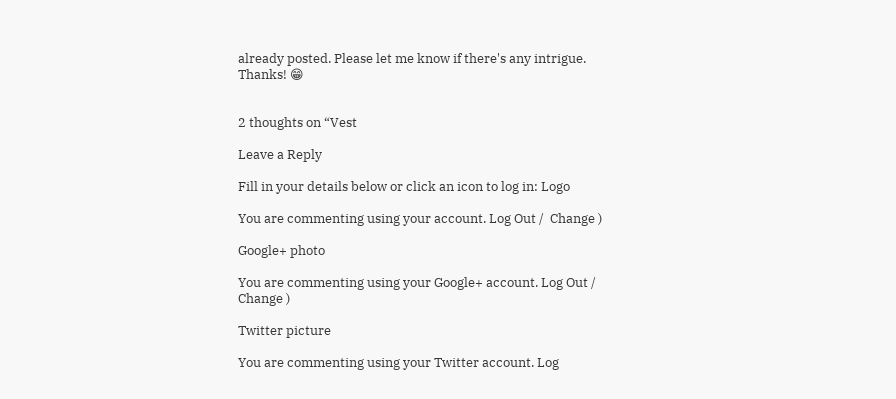already posted. Please let me know if there's any intrigue. Thanks! 😁


2 thoughts on “Vest

Leave a Reply

Fill in your details below or click an icon to log in: Logo

You are commenting using your account. Log Out /  Change )

Google+ photo

You are commenting using your Google+ account. Log Out /  Change )

Twitter picture

You are commenting using your Twitter account. Log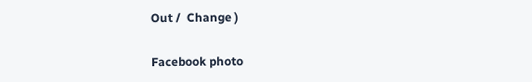Out /  Change )

Facebook photo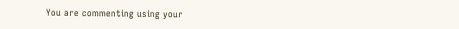You are commenting using your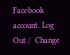Facebook account. Log Out /  Change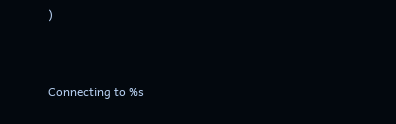)


Connecting to %s